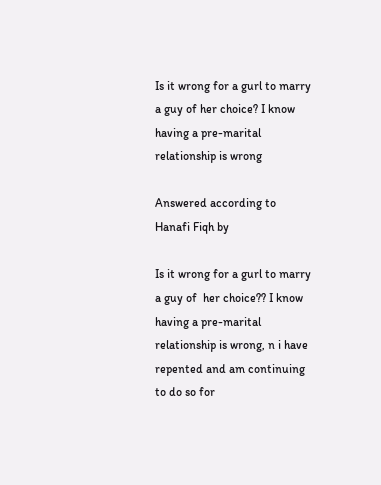Is it wrong for a gurl to marry a guy of her choice? I know having a pre-marital relationship is wrong

Answered according to Hanafi Fiqh by

Is it wrong for a gurl to marry a guy of  her choice?? I know having a pre-marital relationship is wrong, n i have repented and am continuing to do so for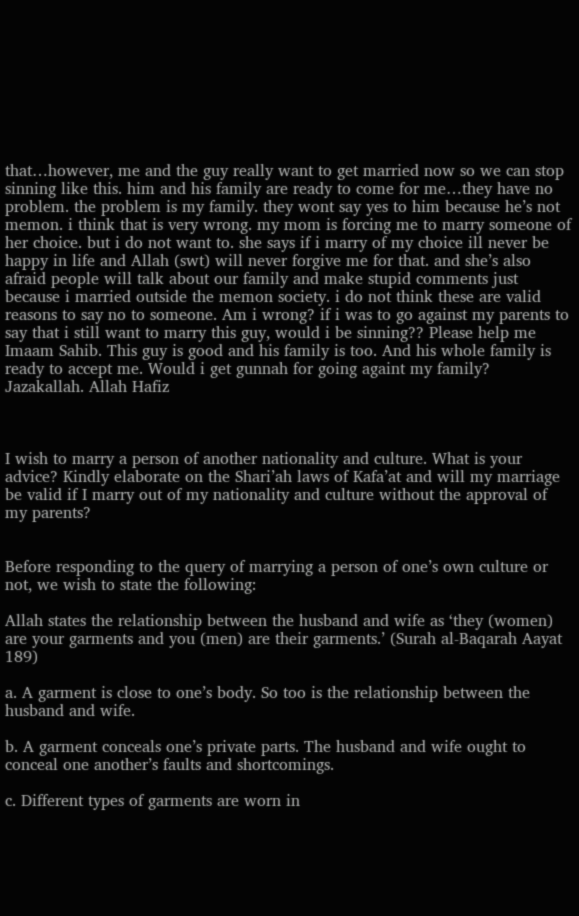that…however, me and the guy really want to get married now so we can stop sinning like this. him and his family are ready to come for me…they have no problem. the problem is my family. they wont say yes to him because he’s not memon. i think that is very wrong. my mom is forcing me to marry someone of her choice. but i do not want to. she says if i marry of my choice ill never be happy in life and Allah (swt) will never forgive me for that. and she’s also afraid people will talk about our family and make stupid comments just because i married outside the memon society. i do not think these are valid reasons to say no to someone. Am i wrong? if i was to go against my parents to say that i still want to marry this guy, would i be sinning?? Please help me Imaam Sahib. This guy is good and his family is too. And his whole family is ready to accept me. Would i get gunnah for going againt my family? Jazakallah. Allah Hafiz



I wish to marry a person of another nationality and culture. What is your advice? Kindly elaborate on the Shari’ah laws of Kafa’at and will my marriage be valid if I marry out of my nationality and culture without the approval of my parents?


Before responding to the query of marrying a person of one’s own culture or not, we wish to state the following:

Allah states the relationship between the husband and wife as ‘they (women) are your garments and you (men) are their garments.’ (Surah al-Baqarah Aayat 189)

a. A garment is close to one’s body. So too is the relationship between the husband and wife.

b. A garment conceals one’s private parts. The husband and wife ought to conceal one another’s faults and shortcomings.

c. Different types of garments are worn in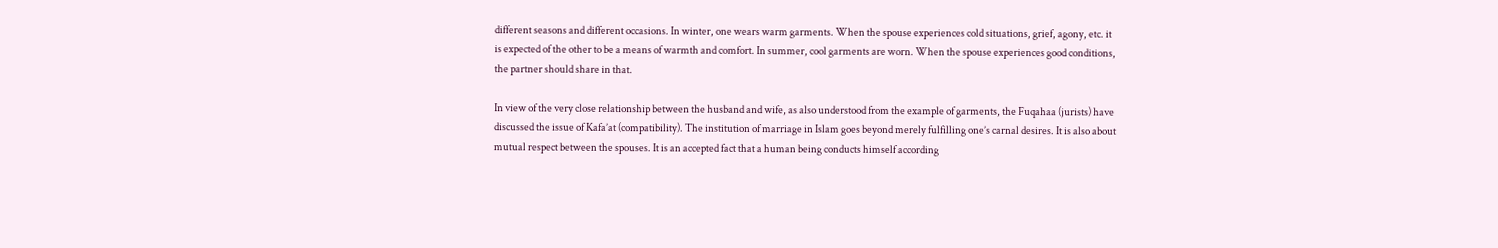different seasons and different occasions. In winter, one wears warm garments. When the spouse experiences cold situations, grief, agony, etc. it is expected of the other to be a means of warmth and comfort. In summer, cool garments are worn. When the spouse experiences good conditions, the partner should share in that.

In view of the very close relationship between the husband and wife, as also understood from the example of garments, the Fuqahaa (jurists) have discussed the issue of Kafa’at (compatibility). The institution of marriage in Islam goes beyond merely fulfilling one’s carnal desires. It is also about mutual respect between the spouses. It is an accepted fact that a human being conducts himself according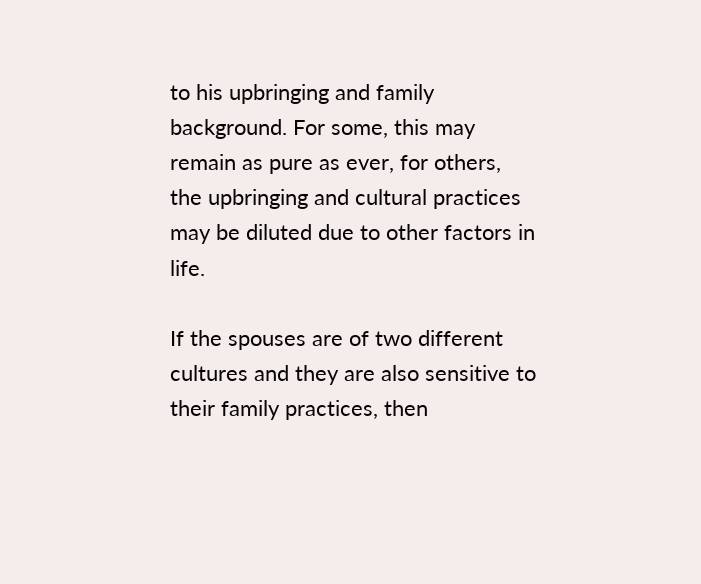to his upbringing and family background. For some, this may remain as pure as ever, for others, the upbringing and cultural practices may be diluted due to other factors in life.

If the spouses are of two different cultures and they are also sensitive to their family practices, then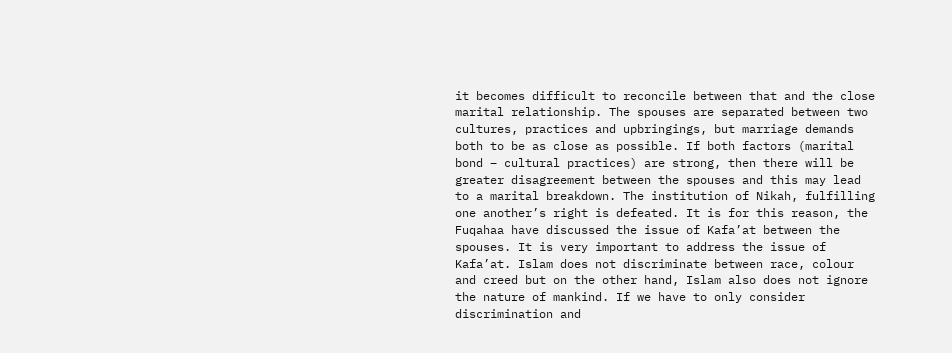it becomes difficult to reconcile between that and the close marital relationship. The spouses are separated between two cultures, practices and upbringings, but marriage demands both to be as close as possible. If both factors (marital bond – cultural practices) are strong, then there will be greater disagreement between the spouses and this may lead to a marital breakdown. The institution of Nikah, fulfilling one another’s right is defeated. It is for this reason, the Fuqahaa have discussed the issue of Kafa’at between the spouses. It is very important to address the issue of Kafa’at. Islam does not discriminate between race, colour and creed but on the other hand, Islam also does not ignore the nature of mankind. If we have to only consider discrimination and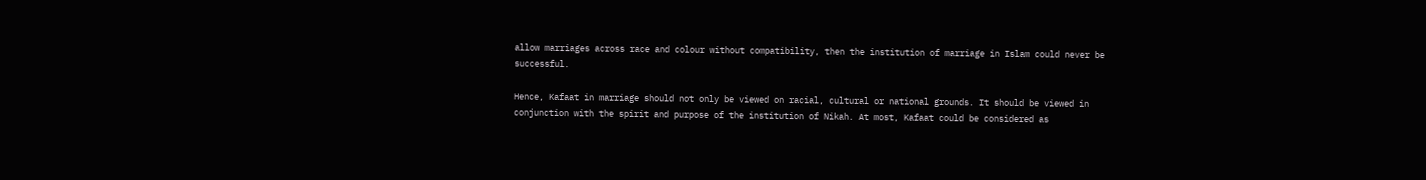allow marriages across race and colour without compatibility, then the institution of marriage in Islam could never be successful.

Hence, Kafaat in marriage should not only be viewed on racial, cultural or national grounds. It should be viewed in conjunction with the spirit and purpose of the institution of Nikah. At most, Kafaat could be considered as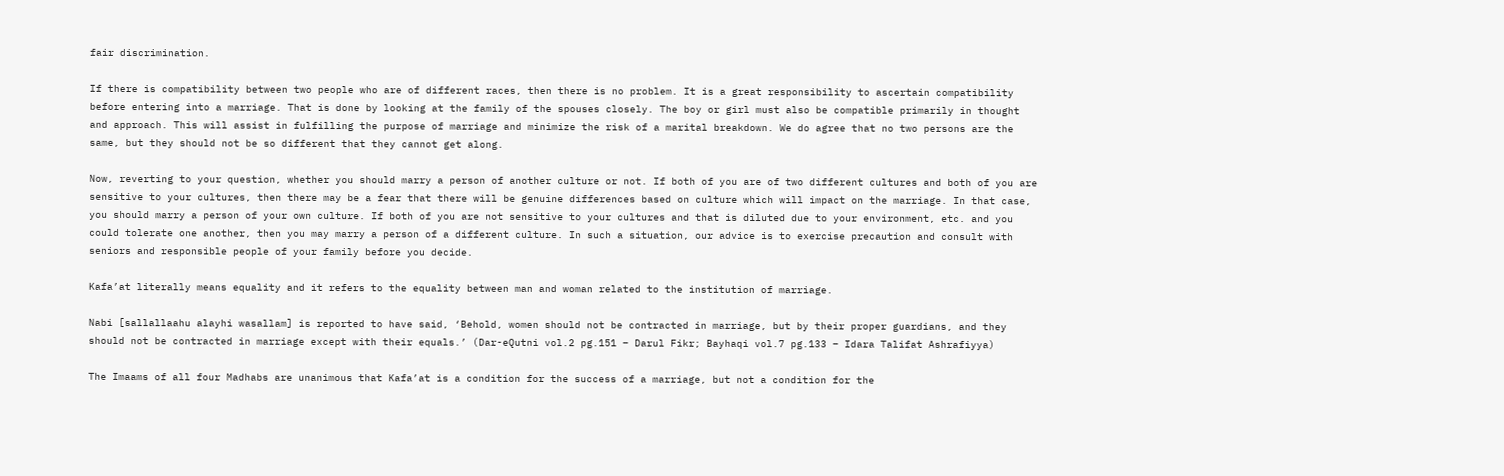fair discrimination.

If there is compatibility between two people who are of different races, then there is no problem. It is a great responsibility to ascertain compatibility before entering into a marriage. That is done by looking at the family of the spouses closely. The boy or girl must also be compatible primarily in thought and approach. This will assist in fulfilling the purpose of marriage and minimize the risk of a marital breakdown. We do agree that no two persons are the same, but they should not be so different that they cannot get along.

Now, reverting to your question, whether you should marry a person of another culture or not. If both of you are of two different cultures and both of you are sensitive to your cultures, then there may be a fear that there will be genuine differences based on culture which will impact on the marriage. In that case, you should marry a person of your own culture. If both of you are not sensitive to your cultures and that is diluted due to your environment, etc. and you could tolerate one another, then you may marry a person of a different culture. In such a situation, our advice is to exercise precaution and consult with seniors and responsible people of your family before you decide.

Kafa’at literally means equality and it refers to the equality between man and woman related to the institution of marriage.

Nabi [sallallaahu alayhi wasallam] is reported to have said, ‘Behold, women should not be contracted in marriage, but by their proper guardians, and they should not be contracted in marriage except with their equals.’ (Dar-eQutni vol.2 pg.151 – Darul Fikr; Bayhaqi vol.7 pg.133 – Idara Talifat Ashrafiyya)

The Imaams of all four Madhabs are unanimous that Kafa’at is a condition for the success of a marriage, but not a condition for the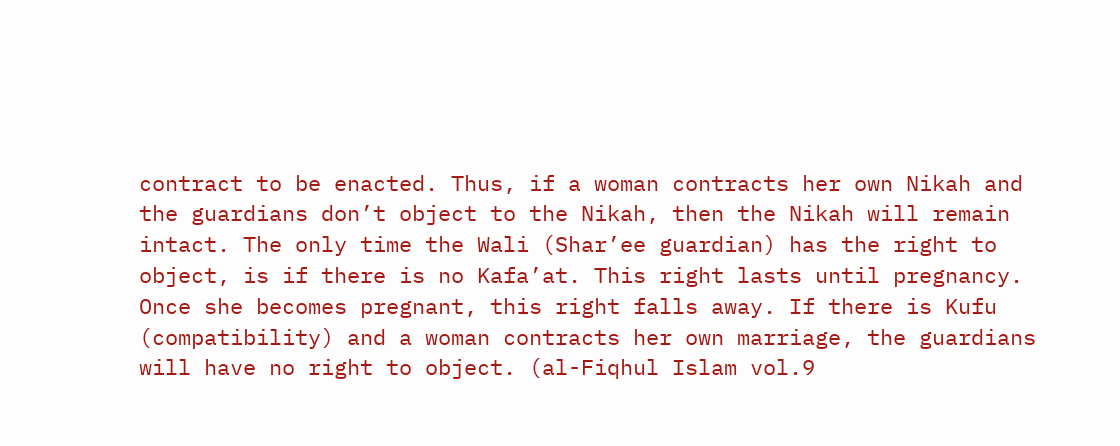contract to be enacted. Thus, if a woman contracts her own Nikah and the guardians don’t object to the Nikah, then the Nikah will remain intact. The only time the Wali (Shar’ee guardian) has the right to object, is if there is no Kafa’at. This right lasts until pregnancy. Once she becomes pregnant, this right falls away. If there is Kufu (compatibility) and a woman contracts her own marriage, the guardians will have no right to object. (al-Fiqhul Islam vol.9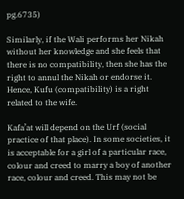pg.6735)

Similarly, if the Wali performs her Nikah without her knowledge and she feels that there is no compatibility, then she has the right to annul the Nikah or endorse it. Hence, Kufu (compatibility) is a right related to the wife.

Kafa’at will depend on the Urf (social practice of that place). In some societies, it is acceptable for a girl of a particular race, colour and creed to marry a boy of another race, colour and creed. This may not be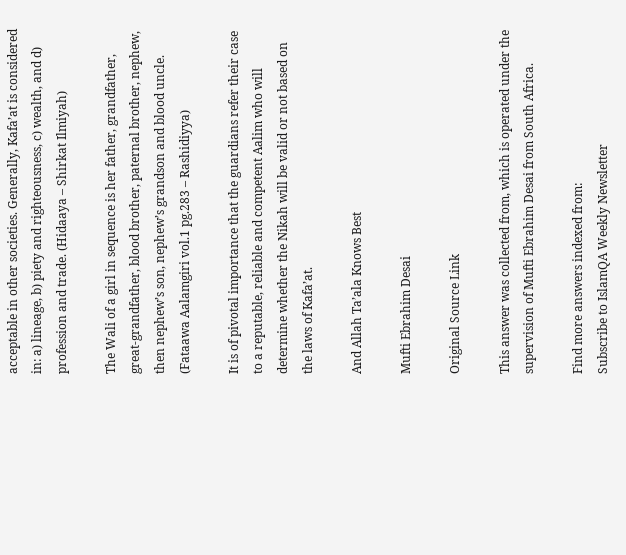acceptable in other societies. Generally, Kafa’at is considered in: a) lineage, b) piety and righteousness, c) wealth, and d) profession and trade. (Hidaaya – Shirkat Ilmiyah)

The Wali of a girl in sequence is her father, grandfather, great-grandfather, blood brother, paternal brother, nephew, then nephew’s son, nephew’s grandson and blood uncle. (Fataawa Aalamgiri vol.1 pg.283 – Rashidiyya)

It is of pivotal importance that the guardians refer their case to a reputable, reliable and competent Aalim who will determine whether the Nikah will be valid or not based on the laws of Kafa’at.

And Allah Ta’ala Knows Best

Mufti Ebrahim Desai

Original Source Link

This answer was collected from, which is operated under the supervision of Mufti Ebrahim Desai from South Africa.

Find more answers indexed from:
Subscribe to IslamQA Weekly Newsletter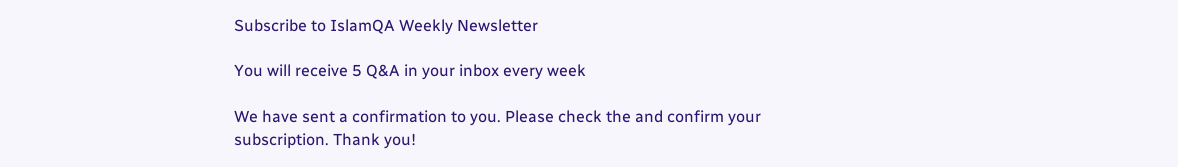Subscribe to IslamQA Weekly Newsletter

You will receive 5 Q&A in your inbox every week

We have sent a confirmation to you. Please check the and confirm your subscription. Thank you!